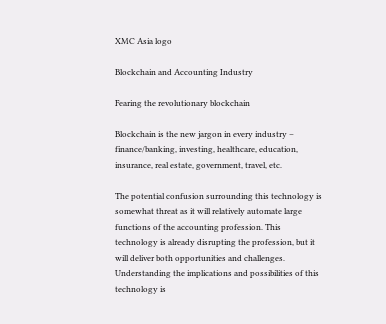XMC Asia logo

Blockchain and Accounting Industry

Fearing the revolutionary blockchain

Blockchain is the new jargon in every industry – finance/banking, investing, healthcare, education, insurance, real estate, government, travel, etc.

The potential confusion surrounding this technology is somewhat threat as it will relatively automate large functions of the accounting profession. This technology is already disrupting the profession, but it will deliver both opportunities and challenges. Understanding the implications and possibilities of this technology is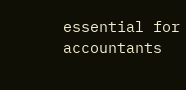essential for accountants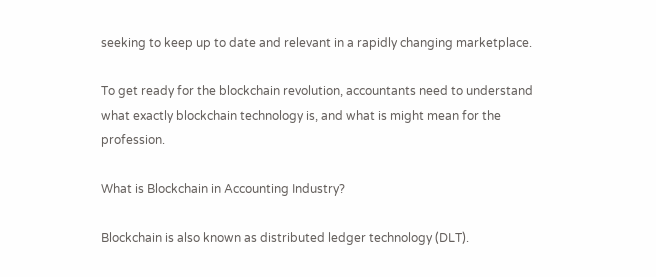seeking to keep up to date and relevant in a rapidly changing marketplace.

To get ready for the blockchain revolution, accountants need to understand what exactly blockchain technology is, and what is might mean for the profession.

What is Blockchain in Accounting Industry?

Blockchain is also known as distributed ledger technology (DLT).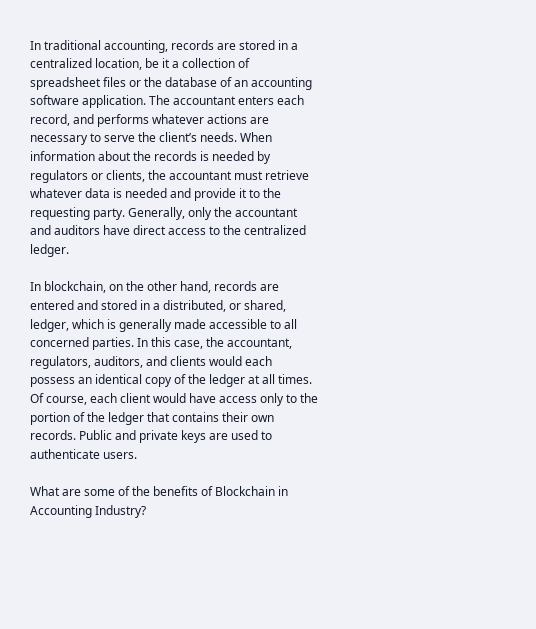In traditional accounting, records are stored in a centralized location, be it a collection of spreadsheet files or the database of an accounting software application. The accountant enters each record, and performs whatever actions are necessary to serve the client’s needs. When information about the records is needed by regulators or clients, the accountant must retrieve whatever data is needed and provide it to the requesting party. Generally, only the accountant and auditors have direct access to the centralized ledger.

In blockchain, on the other hand, records are entered and stored in a distributed, or shared, ledger, which is generally made accessible to all concerned parties. In this case, the accountant, regulators, auditors, and clients would each possess an identical copy of the ledger at all times. Of course, each client would have access only to the portion of the ledger that contains their own records. Public and private keys are used to authenticate users.

What are some of the benefits of Blockchain in Accounting Industry?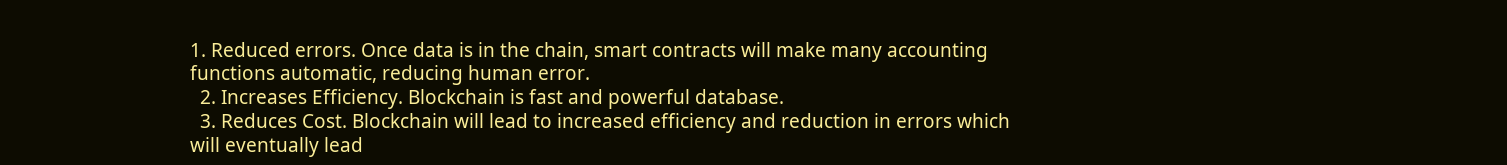1. Reduced errors. Once data is in the chain, smart contracts will make many accounting functions automatic, reducing human error.
  2. Increases Efficiency. Blockchain is fast and powerful database.
  3. Reduces Cost. Blockchain will lead to increased efficiency and reduction in errors which will eventually lead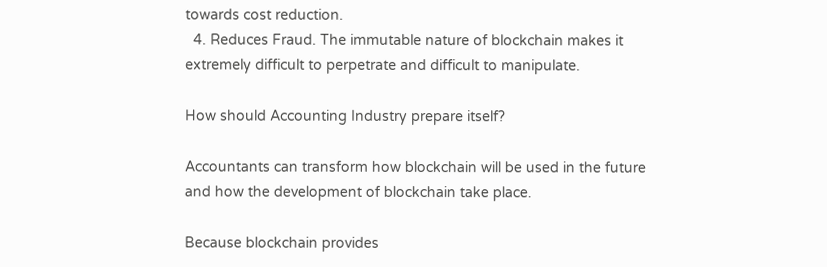towards cost reduction.
  4. Reduces Fraud. The immutable nature of blockchain makes it extremely difficult to perpetrate and difficult to manipulate.

How should Accounting Industry prepare itself?

Accountants can transform how blockchain will be used in the future and how the development of blockchain take place.

Because blockchain provides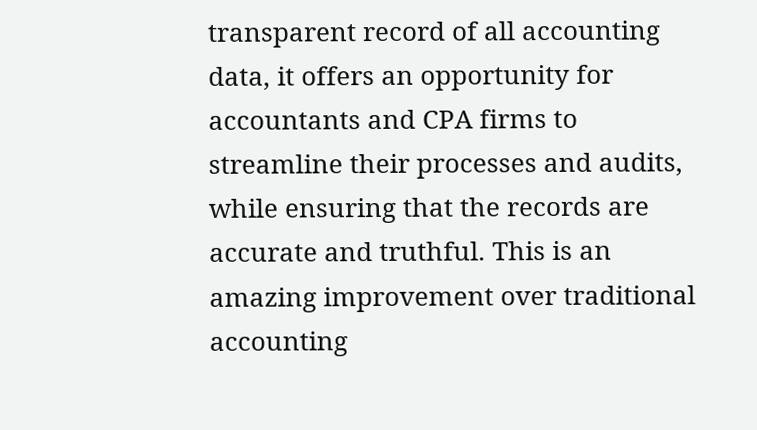transparent record of all accounting data, it offers an opportunity for accountants and CPA firms to streamline their processes and audits, while ensuring that the records are accurate and truthful. This is an amazing improvement over traditional accounting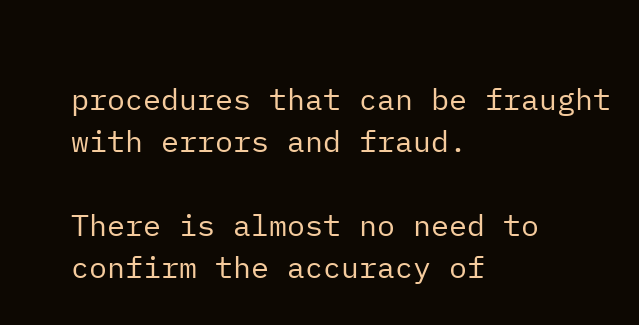procedures that can be fraught with errors and fraud.

There is almost no need to confirm the accuracy of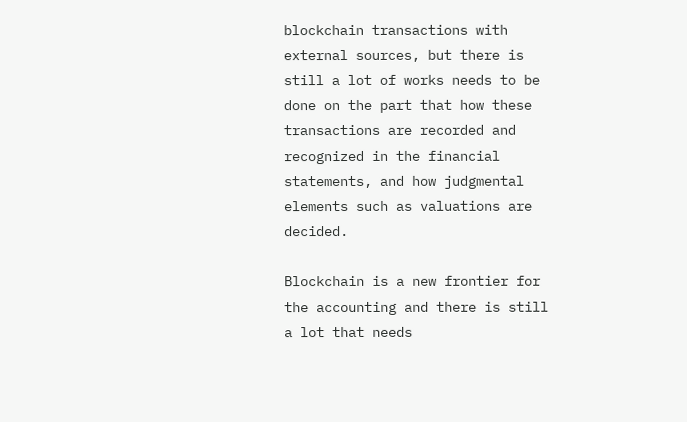blockchain transactions with external sources, but there is still a lot of works needs to be done on the part that how these transactions are recorded and recognized in the financial statements, and how judgmental elements such as valuations are decided.

Blockchain is a new frontier for the accounting and there is still a lot that needs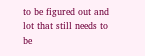to be figured out and lot that still needs to be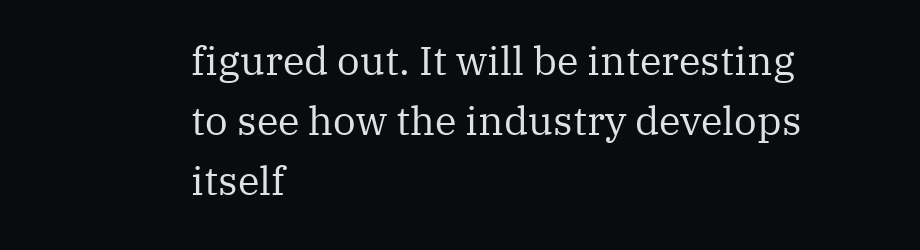figured out. It will be interesting to see how the industry develops itself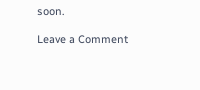soon.

Leave a Comment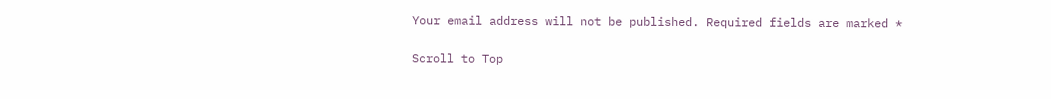Your email address will not be published. Required fields are marked *

Scroll to Top